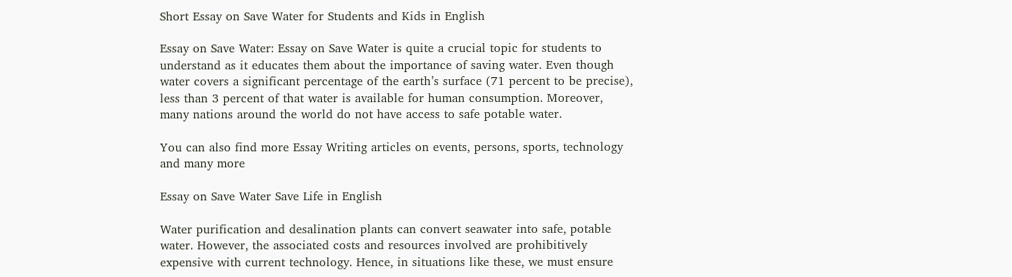Short Essay on Save Water for Students and Kids in English

Essay on Save Water: Essay on Save Water is quite a crucial topic for students to understand as it educates them about the importance of saving water. Even though water covers a significant percentage of the earth’s surface (71 percent to be precise), less than 3 percent of that water is available for human consumption. Moreover, many nations around the world do not have access to safe potable water.

You can also find more Essay Writing articles on events, persons, sports, technology and many more

Essay on Save Water Save Life in English

Water purification and desalination plants can convert seawater into safe, potable water. However, the associated costs and resources involved are prohibitively expensive with current technology. Hence, in situations like these, we must ensure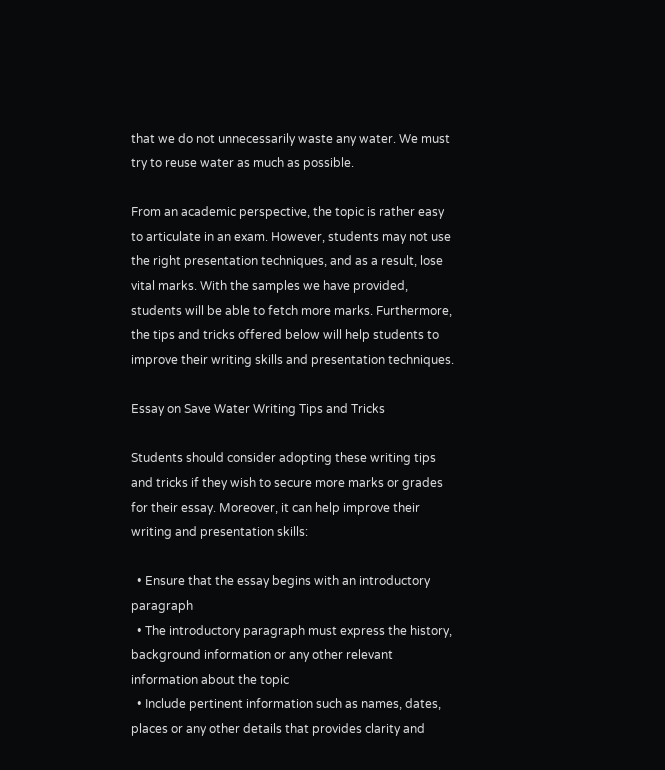that we do not unnecessarily waste any water. We must try to reuse water as much as possible.

From an academic perspective, the topic is rather easy to articulate in an exam. However, students may not use the right presentation techniques, and as a result, lose vital marks. With the samples we have provided, students will be able to fetch more marks. Furthermore, the tips and tricks offered below will help students to improve their writing skills and presentation techniques.

Essay on Save Water Writing Tips and Tricks

Students should consider adopting these writing tips and tricks if they wish to secure more marks or grades for their essay. Moreover, it can help improve their writing and presentation skills:

  • Ensure that the essay begins with an introductory paragraph
  • The introductory paragraph must express the history, background information or any other relevant information about the topic
  • Include pertinent information such as names, dates, places or any other details that provides clarity and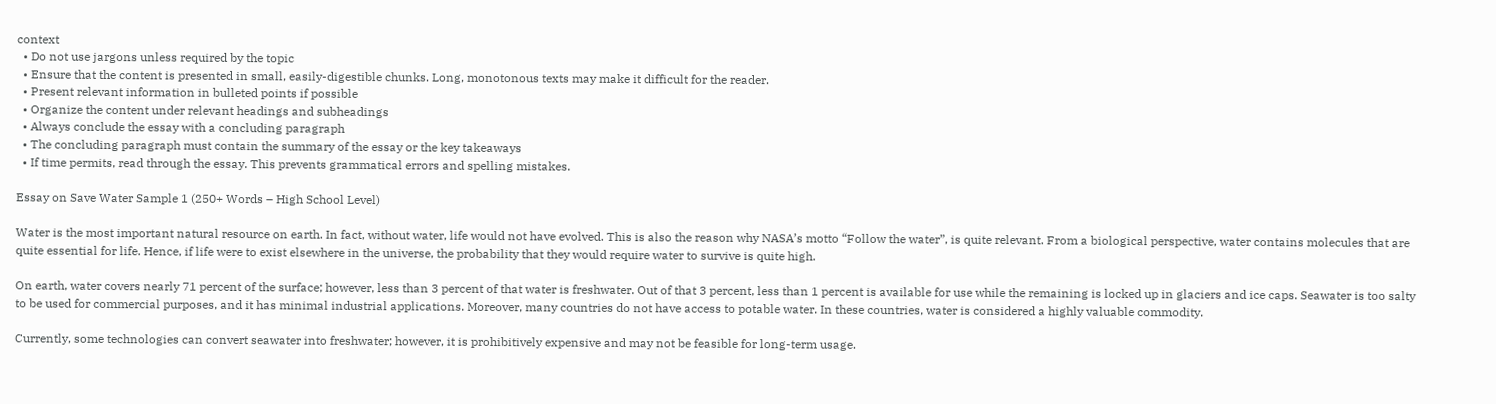context
  • Do not use jargons unless required by the topic
  • Ensure that the content is presented in small, easily-digestible chunks. Long, monotonous texts may make it difficult for the reader.
  • Present relevant information in bulleted points if possible
  • Organize the content under relevant headings and subheadings
  • Always conclude the essay with a concluding paragraph
  • The concluding paragraph must contain the summary of the essay or the key takeaways
  • If time permits, read through the essay. This prevents grammatical errors and spelling mistakes.

Essay on Save Water Sample 1 (250+ Words – High School Level)

Water is the most important natural resource on earth. In fact, without water, life would not have evolved. This is also the reason why NASA’s motto “Follow the water”, is quite relevant. From a biological perspective, water contains molecules that are quite essential for life. Hence, if life were to exist elsewhere in the universe, the probability that they would require water to survive is quite high.

On earth, water covers nearly 71 percent of the surface; however, less than 3 percent of that water is freshwater. Out of that 3 percent, less than 1 percent is available for use while the remaining is locked up in glaciers and ice caps. Seawater is too salty to be used for commercial purposes, and it has minimal industrial applications. Moreover, many countries do not have access to potable water. In these countries, water is considered a highly valuable commodity.

Currently, some technologies can convert seawater into freshwater; however, it is prohibitively expensive and may not be feasible for long-term usage.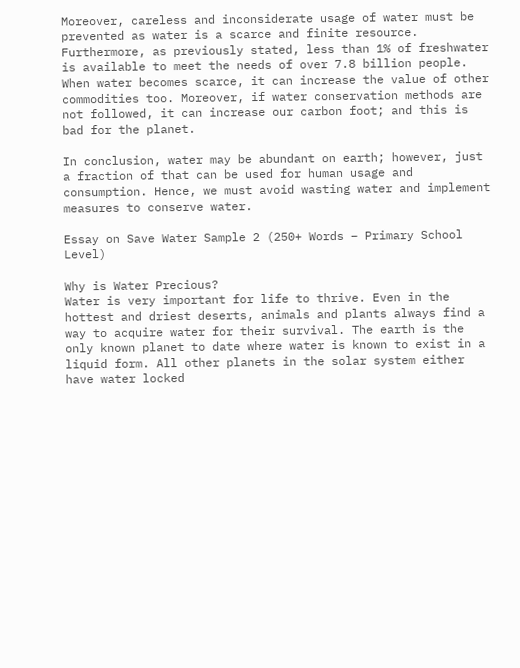Moreover, careless and inconsiderate usage of water must be prevented as water is a scarce and finite resource. Furthermore, as previously stated, less than 1% of freshwater is available to meet the needs of over 7.8 billion people. When water becomes scarce, it can increase the value of other commodities too. Moreover, if water conservation methods are not followed, it can increase our carbon foot; and this is bad for the planet.

In conclusion, water may be abundant on earth; however, just a fraction of that can be used for human usage and consumption. Hence, we must avoid wasting water and implement measures to conserve water.

Essay on Save Water Sample 2 (250+ Words – Primary School Level)

Why is Water Precious?
Water is very important for life to thrive. Even in the hottest and driest deserts, animals and plants always find a way to acquire water for their survival. The earth is the only known planet to date where water is known to exist in a liquid form. All other planets in the solar system either have water locked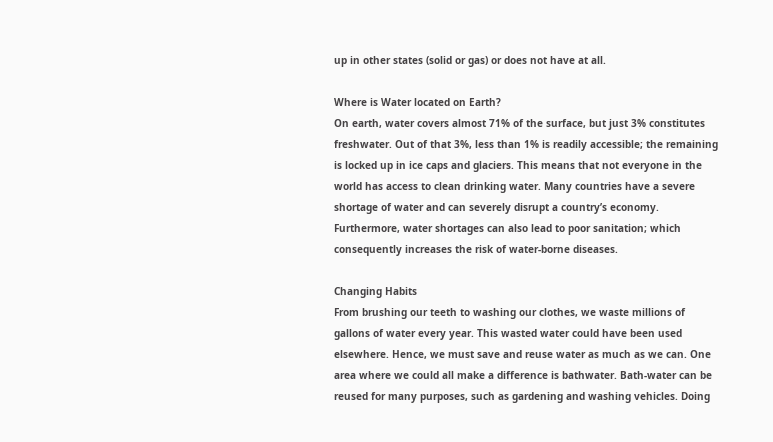up in other states (solid or gas) or does not have at all.

Where is Water located on Earth?
On earth, water covers almost 71% of the surface, but just 3% constitutes freshwater. Out of that 3%, less than 1% is readily accessible; the remaining is locked up in ice caps and glaciers. This means that not everyone in the world has access to clean drinking water. Many countries have a severe shortage of water and can severely disrupt a country’s economy. Furthermore, water shortages can also lead to poor sanitation; which consequently increases the risk of water-borne diseases.

Changing Habits
From brushing our teeth to washing our clothes, we waste millions of gallons of water every year. This wasted water could have been used elsewhere. Hence, we must save and reuse water as much as we can. One area where we could all make a difference is bathwater. Bath-water can be reused for many purposes, such as gardening and washing vehicles. Doing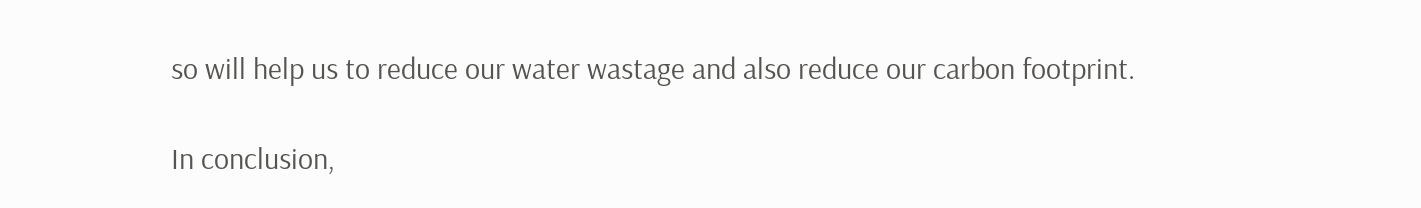so will help us to reduce our water wastage and also reduce our carbon footprint.

In conclusion,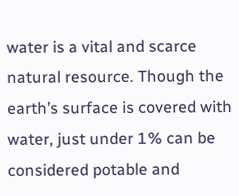water is a vital and scarce natural resource. Though the earth’s surface is covered with water, just under 1% can be considered potable and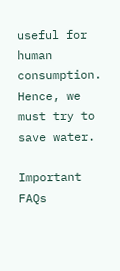useful for human consumption. Hence, we must try to save water.

Important FAQs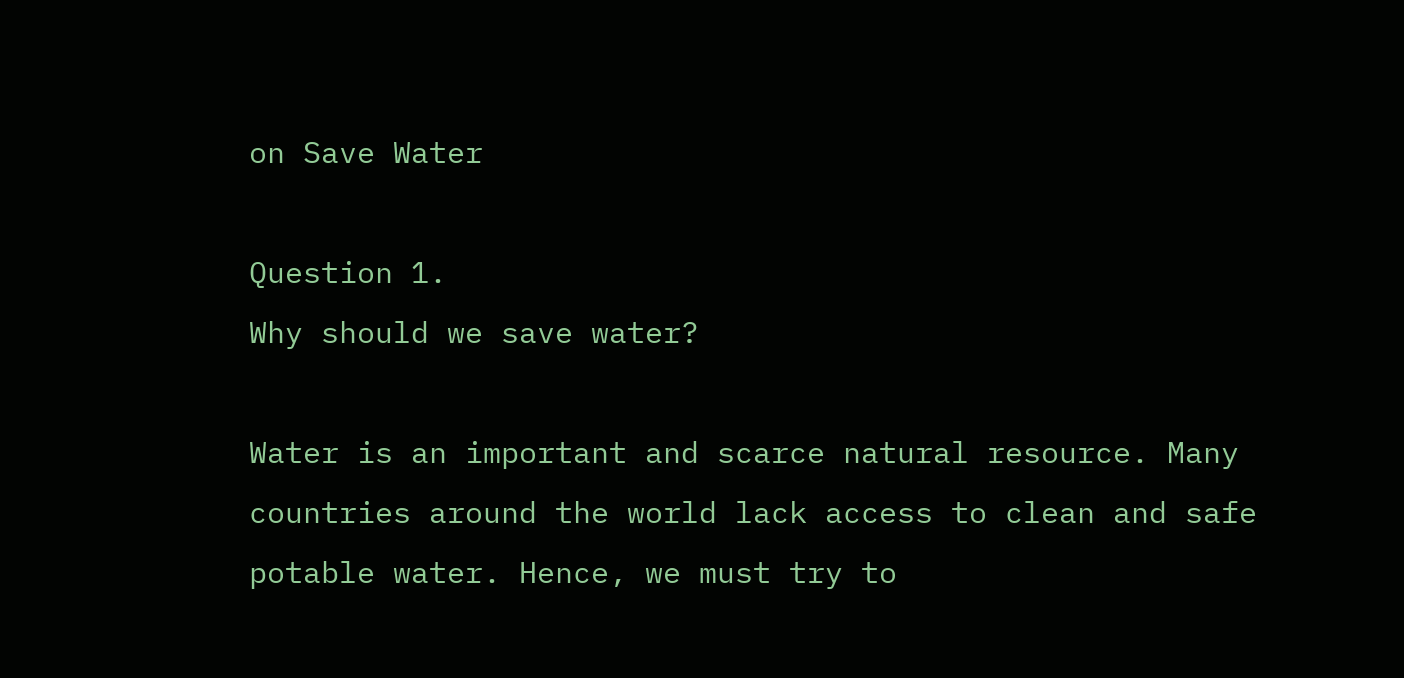on Save Water

Question 1.
Why should we save water?

Water is an important and scarce natural resource. Many countries around the world lack access to clean and safe potable water. Hence, we must try to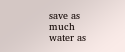save as much water as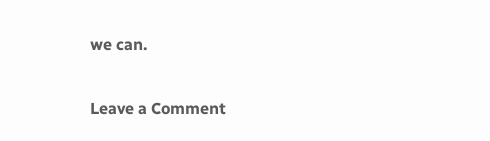we can.

Leave a Comment